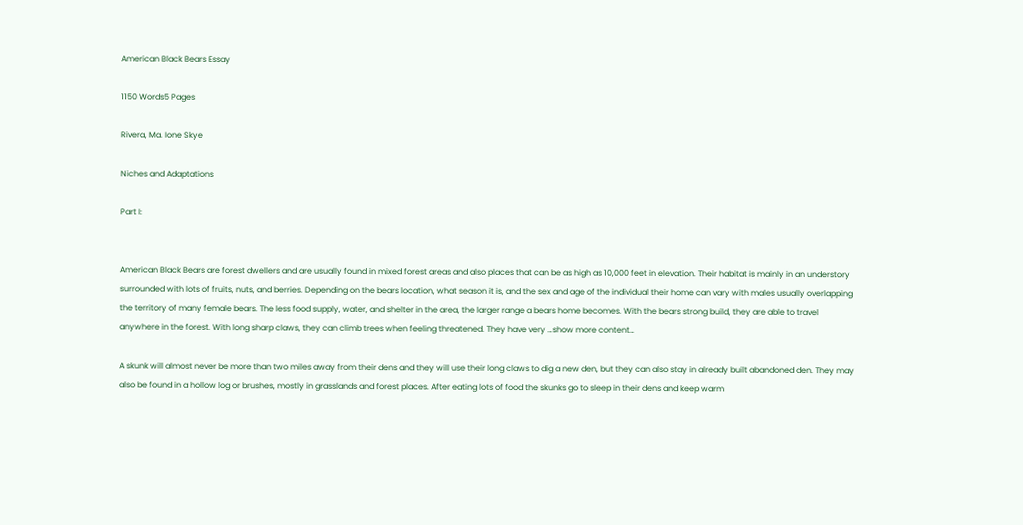American Black Bears Essay

1150 Words5 Pages

Rivera, Ma. Ione Skye

Niches and Adaptations

Part I:


American Black Bears are forest dwellers and are usually found in mixed forest areas and also places that can be as high as 10,000 feet in elevation. Their habitat is mainly in an understory surrounded with lots of fruits, nuts, and berries. Depending on the bears location, what season it is, and the sex and age of the individual their home can vary with males usually overlapping the territory of many female bears. The less food supply, water, and shelter in the area, the larger range a bears home becomes. With the bears strong build, they are able to travel anywhere in the forest. With long sharp claws, they can climb trees when feeling threatened. They have very …show more content…

A skunk will almost never be more than two miles away from their dens and they will use their long claws to dig a new den, but they can also stay in already built abandoned den. They may also be found in a hollow log or brushes, mostly in grasslands and forest places. After eating lots of food the skunks go to sleep in their dens and keep warm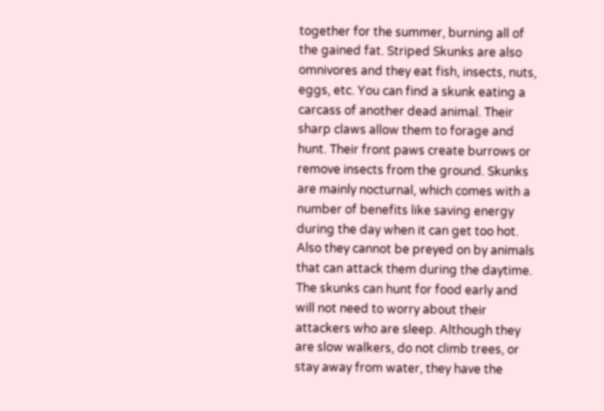together for the summer, burning all of the gained fat. Striped Skunks are also omnivores and they eat fish, insects, nuts, eggs, etc. You can find a skunk eating a carcass of another dead animal. Their sharp claws allow them to forage and hunt. Their front paws create burrows or remove insects from the ground. Skunks are mainly nocturnal, which comes with a number of benefits like saving energy during the day when it can get too hot. Also they cannot be preyed on by animals that can attack them during the daytime. The skunks can hunt for food early and will not need to worry about their attackers who are sleep. Although they are slow walkers, do not climb trees, or stay away from water, they have the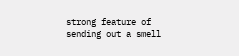strong feature of sending out a smell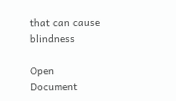that can cause blindness

Open Document